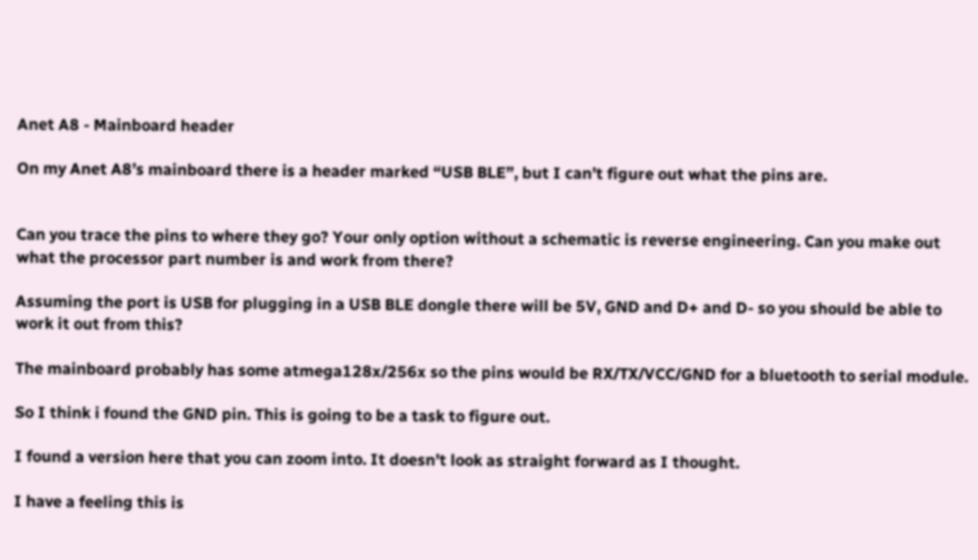Anet A8 - Mainboard header

On my Anet A8’s mainboard there is a header marked “USB BLE”, but I can’t figure out what the pins are.


Can you trace the pins to where they go? Your only option without a schematic is reverse engineering. Can you make out what the processor part number is and work from there?

Assuming the port is USB for plugging in a USB BLE dongle there will be 5V, GND and D+ and D- so you should be able to work it out from this?

The mainboard probably has some atmega128x/256x so the pins would be RX/TX/VCC/GND for a bluetooth to serial module.

So I think i found the GND pin. This is going to be a task to figure out.

I found a version here that you can zoom into. It doesn’t look as straight forward as I thought.

I have a feeling this is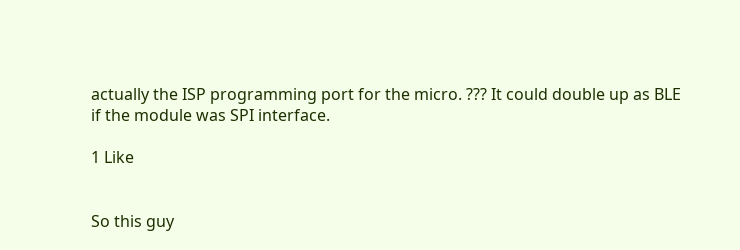actually the ISP programming port for the micro. ??? It could double up as BLE if the module was SPI interface.

1 Like


So this guy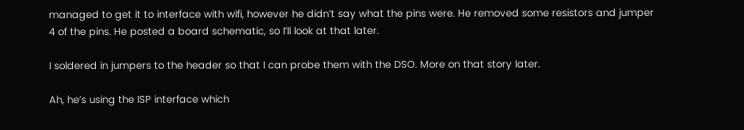managed to get it to interface with wifi, however he didn’t say what the pins were. He removed some resistors and jumper 4 of the pins. He posted a board schematic, so I’ll look at that later.

I soldered in jumpers to the header so that I can probe them with the DSO. More on that story later.

Ah, he’s using the ISP interface which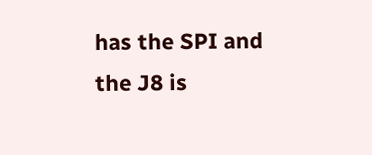has the SPI and the J8 is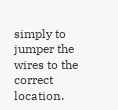simply to jumper the wires to the correct location.